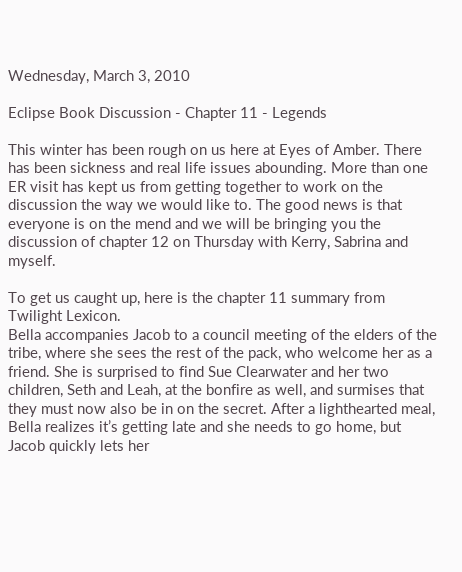Wednesday, March 3, 2010

Eclipse Book Discussion - Chapter 11 - Legends

This winter has been rough on us here at Eyes of Amber. There has been sickness and real life issues abounding. More than one ER visit has kept us from getting together to work on the discussion the way we would like to. The good news is that everyone is on the mend and we will be bringing you the discussion of chapter 12 on Thursday with Kerry, Sabrina and myself.

To get us caught up, here is the chapter 11 summary from Twilight Lexicon.
Bella accompanies Jacob to a council meeting of the elders of the tribe, where she sees the rest of the pack, who welcome her as a friend. She is surprised to find Sue Clearwater and her two children, Seth and Leah, at the bonfire as well, and surmises that they must now also be in on the secret. After a lighthearted meal, Bella realizes it’s getting late and she needs to go home, but Jacob quickly lets her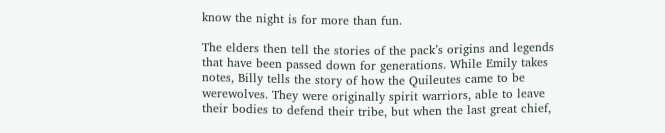know the night is for more than fun.

The elders then tell the stories of the pack’s origins and legends that have been passed down for generations. While Emily takes notes, Billy tells the story of how the Quileutes came to be werewolves. They were originally spirit warriors, able to leave their bodies to defend their tribe, but when the last great chief,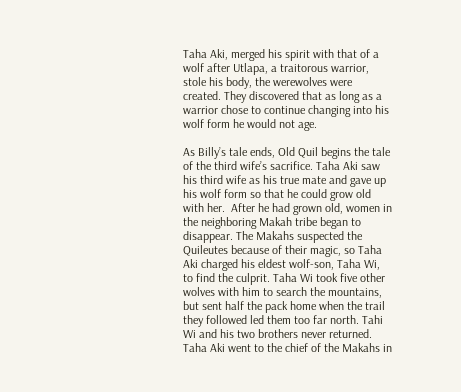Taha Aki, merged his spirit with that of a wolf after Utlapa, a traitorous warrior, stole his body, the werewolves were created. They discovered that as long as a warrior chose to continue changing into his wolf form he would not age.

As Billy’s tale ends, Old Quil begins the tale of the third wife’s sacrifice. Taha Aki saw his third wife as his true mate and gave up his wolf form so that he could grow old with her.  After he had grown old, women in the neighboring Makah tribe began to disappear. The Makahs suspected the Quileutes because of their magic, so Taha Aki charged his eldest wolf-son, Taha Wi, to find the culprit. Taha Wi took five other wolves with him to search the mountains, but sent half the pack home when the trail they followed led them too far north. Tahi Wi and his two brothers never returned. Taha Aki went to the chief of the Makahs in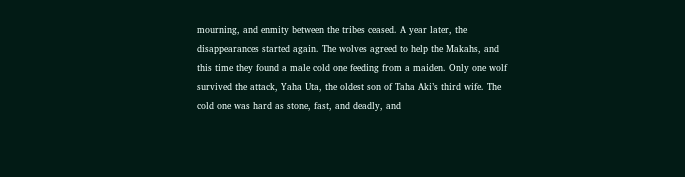mourning, and enmity between the tribes ceased. A year later, the disappearances started again. The wolves agreed to help the Makahs, and this time they found a male cold one feeding from a maiden. Only one wolf survived the attack, Yaha Uta, the oldest son of Taha Aki’s third wife. The cold one was hard as stone, fast, and deadly, and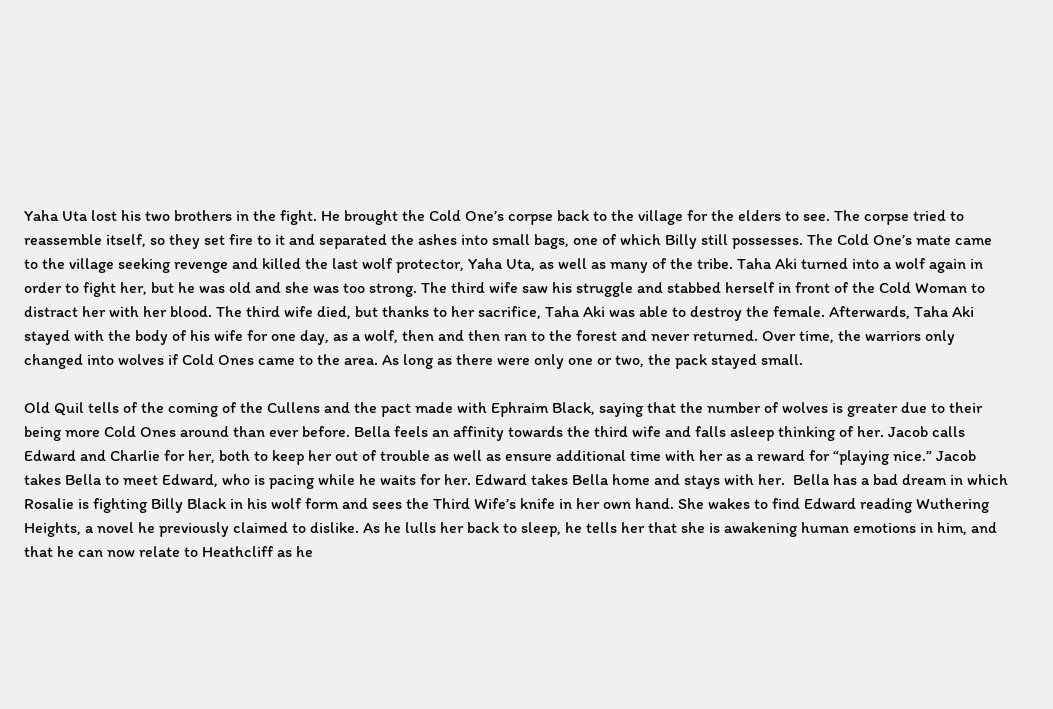Yaha Uta lost his two brothers in the fight. He brought the Cold One’s corpse back to the village for the elders to see. The corpse tried to reassemble itself, so they set fire to it and separated the ashes into small bags, one of which Billy still possesses. The Cold One’s mate came to the village seeking revenge and killed the last wolf protector, Yaha Uta, as well as many of the tribe. Taha Aki turned into a wolf again in order to fight her, but he was old and she was too strong. The third wife saw his struggle and stabbed herself in front of the Cold Woman to distract her with her blood. The third wife died, but thanks to her sacrifice, Taha Aki was able to destroy the female. Afterwards, Taha Aki stayed with the body of his wife for one day, as a wolf, then and then ran to the forest and never returned. Over time, the warriors only changed into wolves if Cold Ones came to the area. As long as there were only one or two, the pack stayed small.

Old Quil tells of the coming of the Cullens and the pact made with Ephraim Black, saying that the number of wolves is greater due to their being more Cold Ones around than ever before. Bella feels an affinity towards the third wife and falls asleep thinking of her. Jacob calls Edward and Charlie for her, both to keep her out of trouble as well as ensure additional time with her as a reward for “playing nice.” Jacob takes Bella to meet Edward, who is pacing while he waits for her. Edward takes Bella home and stays with her.  Bella has a bad dream in which Rosalie is fighting Billy Black in his wolf form and sees the Third Wife’s knife in her own hand. She wakes to find Edward reading Wuthering Heights, a novel he previously claimed to dislike. As he lulls her back to sleep, he tells her that she is awakening human emotions in him, and that he can now relate to Heathcliff as he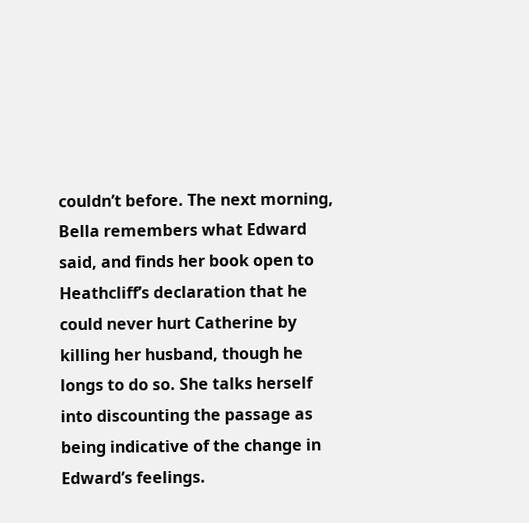couldn’t before. The next morning, Bella remembers what Edward said, and finds her book open to Heathcliff’s declaration that he could never hurt Catherine by killing her husband, though he longs to do so. She talks herself into discounting the passage as being indicative of the change in Edward’s feelings.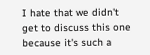I hate that we didn't get to discuss this one because it's such a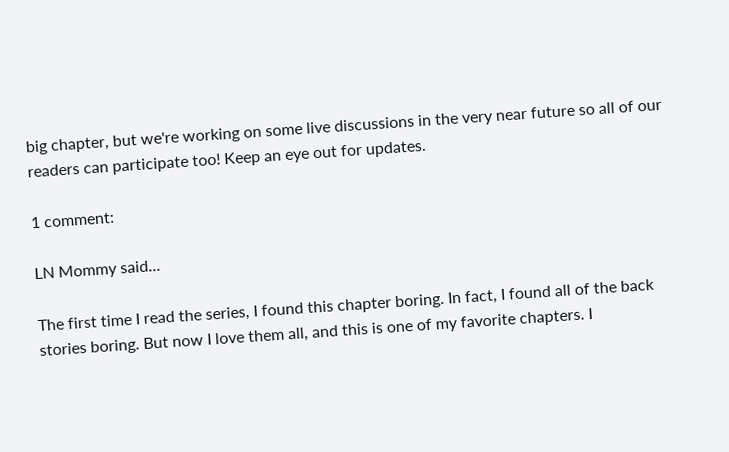big chapter, but we're working on some live discussions in the very near future so all of our readers can participate too! Keep an eye out for updates.

1 comment:

LN Mommy said...

The first time I read the series, I found this chapter boring. In fact, I found all of the back stories boring. But now I love them all, and this is one of my favorite chapters. I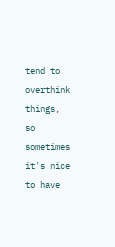tend to overthink things, so sometimes it's nice to have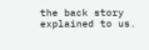the back story explained to us.